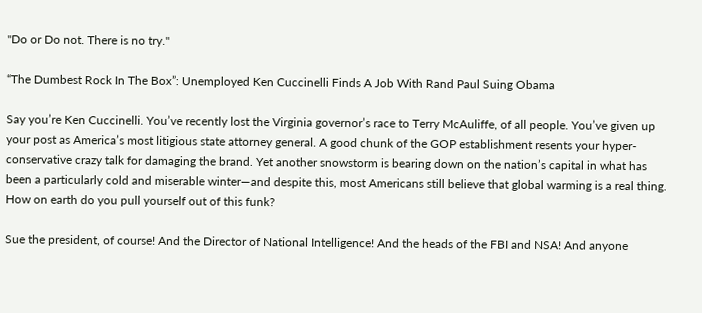"Do or Do not. There is no try."

“The Dumbest Rock In The Box”: Unemployed Ken Cuccinelli Finds A Job With Rand Paul Suing Obama

Say you’re Ken Cuccinelli. You’ve recently lost the Virginia governor’s race to Terry McAuliffe, of all people. You’ve given up your post as America’s most litigious state attorney general. A good chunk of the GOP establishment resents your hyper-conservative crazy talk for damaging the brand. Yet another snowstorm is bearing down on the nation’s capital in what has been a particularly cold and miserable winter—and despite this, most Americans still believe that global warming is a real thing. How on earth do you pull yourself out of this funk?

Sue the president, of course! And the Director of National Intelligence! And the heads of the FBI and NSA! And anyone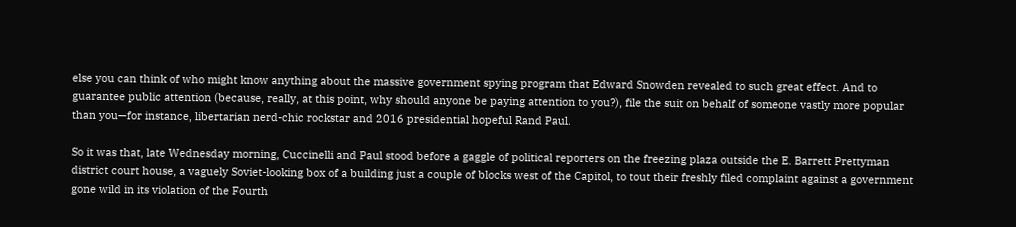else you can think of who might know anything about the massive government spying program that Edward Snowden revealed to such great effect. And to guarantee public attention (because, really, at this point, why should anyone be paying attention to you?), file the suit on behalf of someone vastly more popular than you—for instance, libertarian nerd-chic rockstar and 2016 presidential hopeful Rand Paul.

So it was that, late Wednesday morning, Cuccinelli and Paul stood before a gaggle of political reporters on the freezing plaza outside the E. Barrett Prettyman district court house, a vaguely Soviet-looking box of a building just a couple of blocks west of the Capitol, to tout their freshly filed complaint against a government gone wild in its violation of the Fourth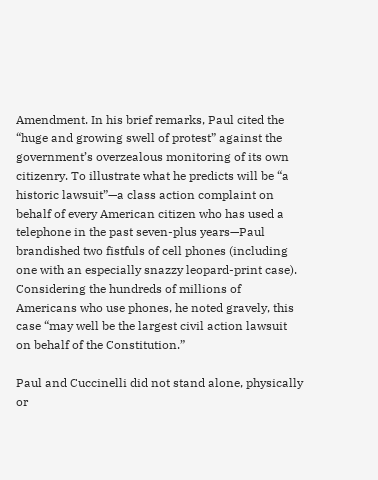Amendment. In his brief remarks, Paul cited the “huge and growing swell of protest” against the government’s overzealous monitoring of its own citizenry. To illustrate what he predicts will be “a historic lawsuit”—a class action complaint on behalf of every American citizen who has used a telephone in the past seven-plus years—Paul brandished two fistfuls of cell phones (including one with an especially snazzy leopard-print case). Considering the hundreds of millions of Americans who use phones, he noted gravely, this case “may well be the largest civil action lawsuit on behalf of the Constitution.”

Paul and Cuccinelli did not stand alone, physically or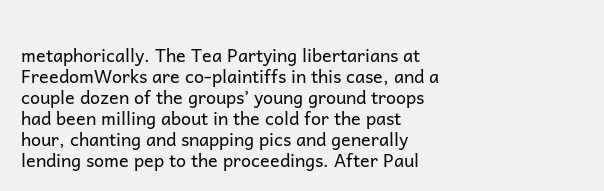metaphorically. The Tea Partying libertarians at FreedomWorks are co-plaintiffs in this case, and a couple dozen of the groups’ young ground troops had been milling about in the cold for the past hour, chanting and snapping pics and generally lending some pep to the proceedings. After Paul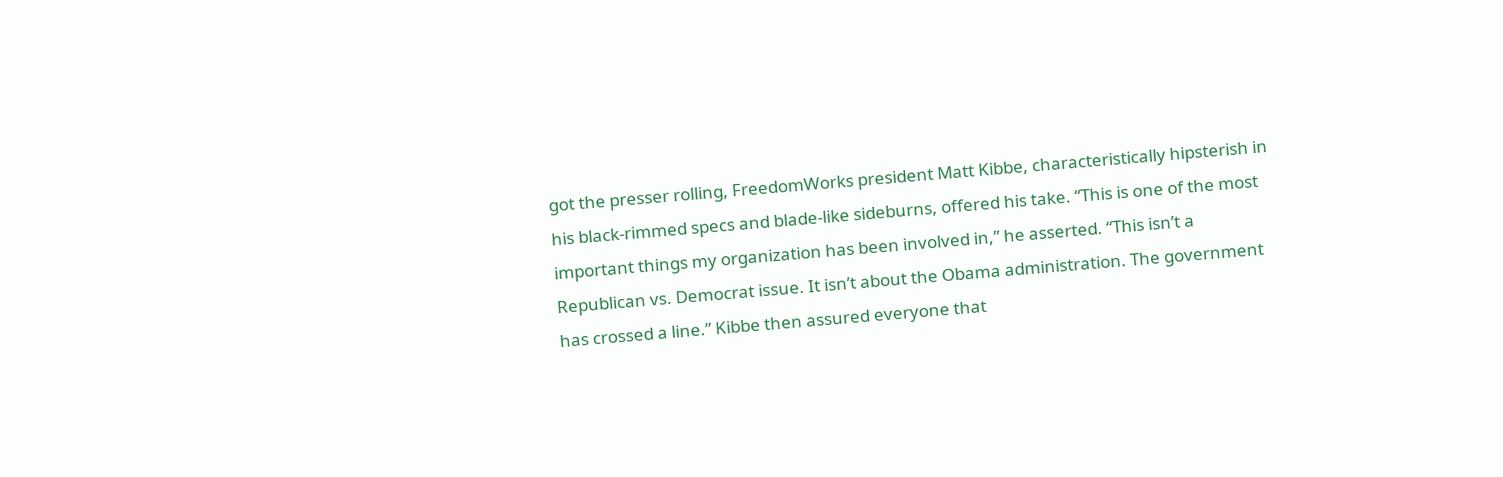got the presser rolling, FreedomWorks president Matt Kibbe, characteristically hipsterish in his black-rimmed specs and blade-like sideburns, offered his take. “This is one of the most important things my organization has been involved in,” he asserted. “This isn’t a Republican vs. Democrat issue. It isn’t about the Obama administration. The government has crossed a line.” Kibbe then assured everyone that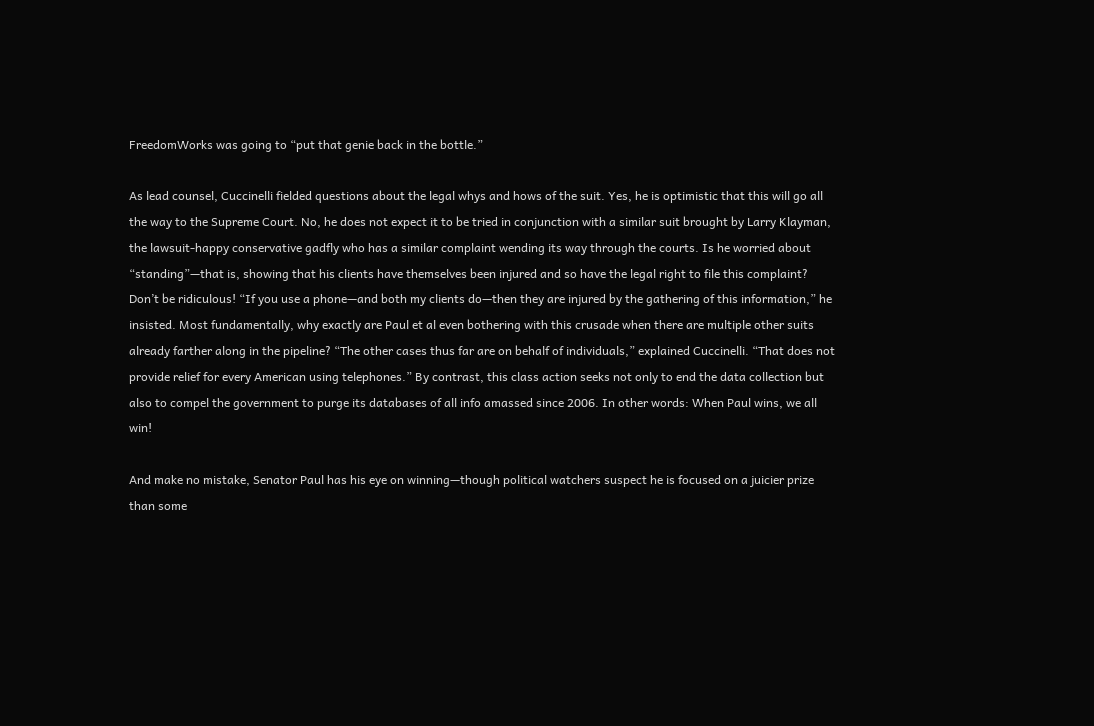FreedomWorks was going to “put that genie back in the bottle.”

As lead counsel, Cuccinelli fielded questions about the legal whys and hows of the suit. Yes, he is optimistic that this will go all the way to the Supreme Court. No, he does not expect it to be tried in conjunction with a similar suit brought by Larry Klayman, the lawsuit-happy conservative gadfly who has a similar complaint wending its way through the courts. Is he worried about “standing”—that is, showing that his clients have themselves been injured and so have the legal right to file this complaint? Don’t be ridiculous! “If you use a phone—and both my clients do—then they are injured by the gathering of this information,” he insisted. Most fundamentally, why exactly are Paul et al even bothering with this crusade when there are multiple other suits already farther along in the pipeline? “The other cases thus far are on behalf of individuals,” explained Cuccinelli. “That does not provide relief for every American using telephones.” By contrast, this class action seeks not only to end the data collection but also to compel the government to purge its databases of all info amassed since 2006. In other words: When Paul wins, we all win!

And make no mistake, Senator Paul has his eye on winning—though political watchers suspect he is focused on a juicier prize than some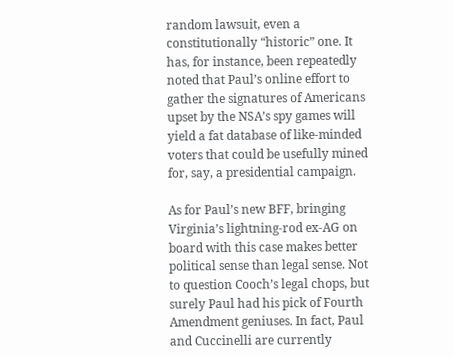random lawsuit, even a constitutionally “historic” one. It has, for instance, been repeatedly noted that Paul’s online effort to gather the signatures of Americans upset by the NSA’s spy games will yield a fat database of like-minded voters that could be usefully mined for, say, a presidential campaign.

As for Paul’s new BFF, bringing Virginia’s lightning-rod ex-AG on board with this case makes better political sense than legal sense. Not to question Cooch’s legal chops, but surely Paul had his pick of Fourth Amendment geniuses. In fact, Paul and Cuccinelli are currently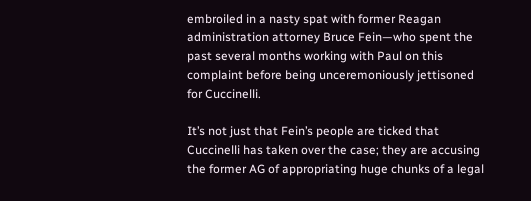embroiled in a nasty spat with former Reagan administration attorney Bruce Fein—who spent the past several months working with Paul on this complaint before being unceremoniously jettisoned for Cuccinelli.

It’s not just that Fein’s people are ticked that Cuccinelli has taken over the case; they are accusing the former AG of appropriating huge chunks of a legal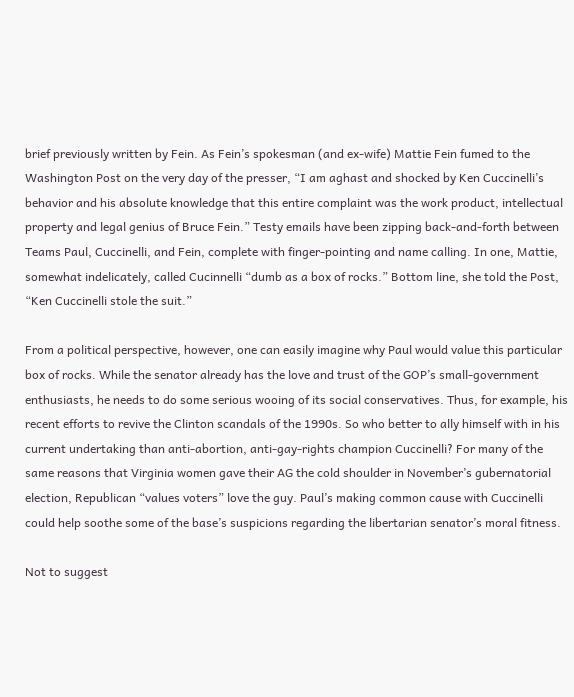brief previously written by Fein. As Fein’s spokesman (and ex-wife) Mattie Fein fumed to the Washington Post on the very day of the presser, “I am aghast and shocked by Ken Cuccinelli’s behavior and his absolute knowledge that this entire complaint was the work product, intellectual property and legal genius of Bruce Fein.” Testy emails have been zipping back-and-forth between Teams Paul, Cuccinelli, and Fein, complete with finger-pointing and name calling. In one, Mattie, somewhat indelicately, called Cucinnelli “dumb as a box of rocks.” Bottom line, she told the Post, “Ken Cuccinelli stole the suit.”

From a political perspective, however, one can easily imagine why Paul would value this particular box of rocks. While the senator already has the love and trust of the GOP’s small-government enthusiasts, he needs to do some serious wooing of its social conservatives. Thus, for example, his recent efforts to revive the Clinton scandals of the 1990s. So who better to ally himself with in his current undertaking than anti-abortion, anti-gay-rights champion Cuccinelli? For many of the same reasons that Virginia women gave their AG the cold shoulder in November’s gubernatorial election, Republican “values voters” love the guy. Paul’s making common cause with Cuccinelli could help soothe some of the base’s suspicions regarding the libertarian senator’s moral fitness.

Not to suggest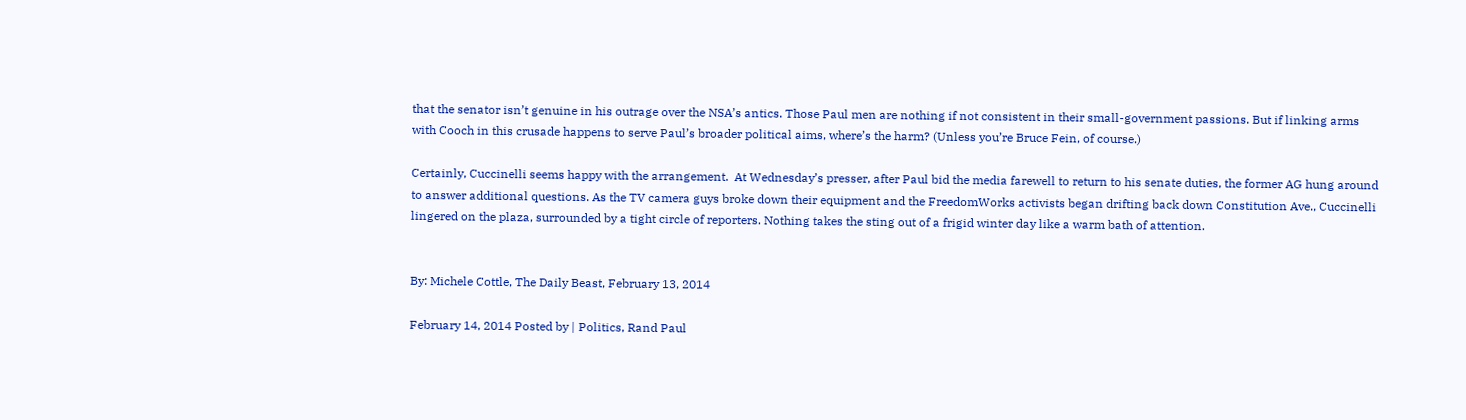that the senator isn’t genuine in his outrage over the NSA’s antics. Those Paul men are nothing if not consistent in their small-government passions. But if linking arms with Cooch in this crusade happens to serve Paul’s broader political aims, where’s the harm? (Unless you’re Bruce Fein, of course.)

Certainly, Cuccinelli seems happy with the arrangement.  At Wednesday’s presser, after Paul bid the media farewell to return to his senate duties, the former AG hung around to answer additional questions. As the TV camera guys broke down their equipment and the FreedomWorks activists began drifting back down Constitution Ave., Cuccinelli lingered on the plaza, surrounded by a tight circle of reporters. Nothing takes the sting out of a frigid winter day like a warm bath of attention.


By: Michele Cottle, The Daily Beast, February 13, 2014

February 14, 2014 Posted by | Politics, Rand Paul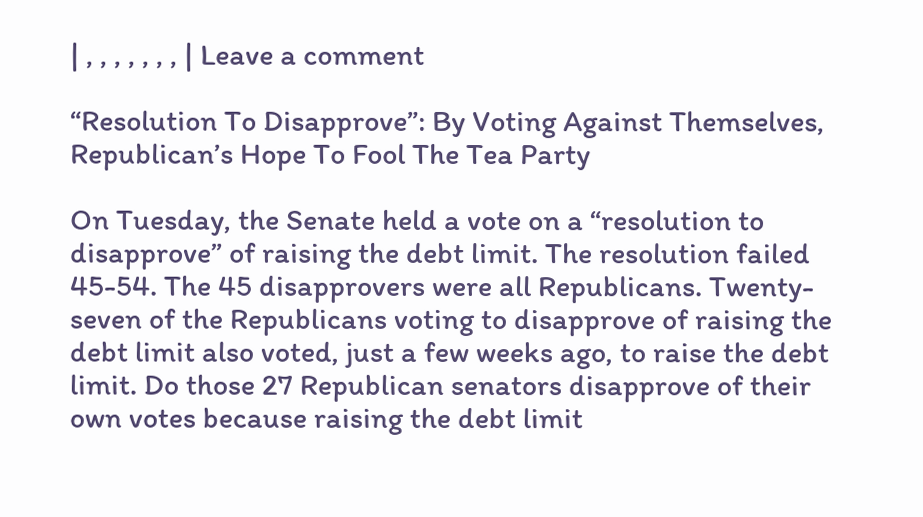| , , , , , , , | Leave a comment

“Resolution To Disapprove”: By Voting Against Themselves, Republican’s Hope To Fool The Tea Party

On Tuesday, the Senate held a vote on a “resolution to disapprove” of raising the debt limit. The resolution failed 45-54. The 45 disapprovers were all Republicans. Twenty-seven of the Republicans voting to disapprove of raising the debt limit also voted, just a few weeks ago, to raise the debt limit. Do those 27 Republican senators disapprove of their own votes because raising the debt limit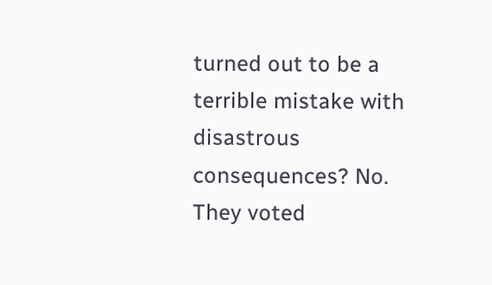turned out to be a terrible mistake with disastrous consequences? No. They voted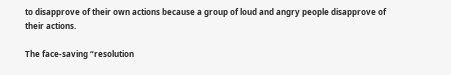to disapprove of their own actions because a group of loud and angry people disapprove of their actions.

The face-saving “resolution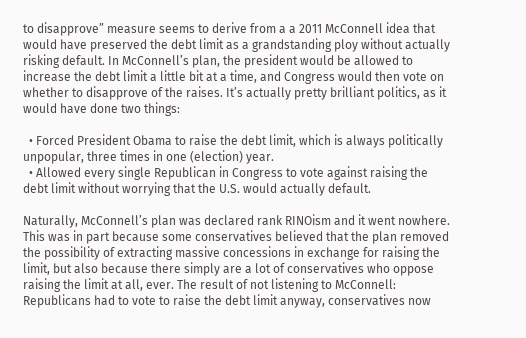to disapprove” measure seems to derive from a a 2011 McConnell idea that would have preserved the debt limit as a grandstanding ploy without actually risking default. In McConnell’s plan, the president would be allowed to increase the debt limit a little bit at a time, and Congress would then vote on whether to disapprove of the raises. It’s actually pretty brilliant politics, as it would have done two things:

  • Forced President Obama to raise the debt limit, which is always politically unpopular, three times in one (election) year.
  • Allowed every single Republican in Congress to vote against raising the debt limit without worrying that the U.S. would actually default.

Naturally, McConnell’s plan was declared rank RINOism and it went nowhere. This was in part because some conservatives believed that the plan removed the possibility of extracting massive concessions in exchange for raising the limit, but also because there simply are a lot of conservatives who oppose raising the limit at all, ever. The result of not listening to McConnell: Republicans had to vote to raise the debt limit anyway, conservatives now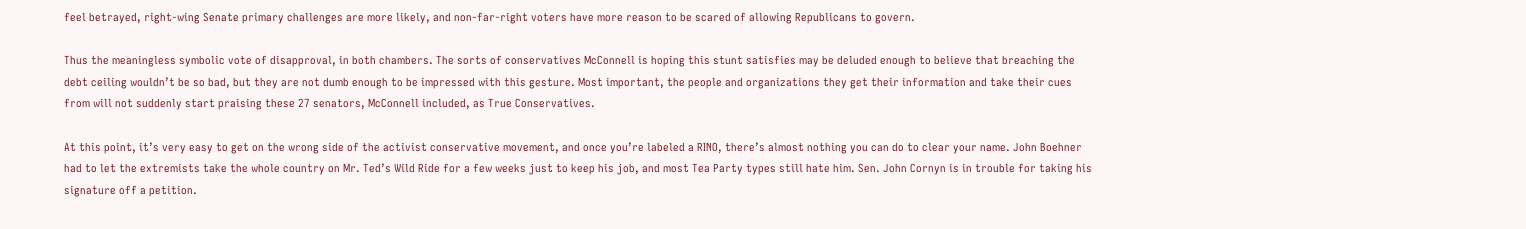feel betrayed, right-wing Senate primary challenges are more likely, and non-far-right voters have more reason to be scared of allowing Republicans to govern.

Thus the meaningless symbolic vote of disapproval, in both chambers. The sorts of conservatives McConnell is hoping this stunt satisfies may be deluded enough to believe that breaching the debt ceiling wouldn’t be so bad, but they are not dumb enough to be impressed with this gesture. Most important, the people and organizations they get their information and take their cues from will not suddenly start praising these 27 senators, McConnell included, as True Conservatives.

At this point, it’s very easy to get on the wrong side of the activist conservative movement, and once you’re labeled a RINO, there’s almost nothing you can do to clear your name. John Boehner had to let the extremists take the whole country on Mr. Ted’s Wild Ride for a few weeks just to keep his job, and most Tea Party types still hate him. Sen. John Cornyn is in trouble for taking his signature off a petition.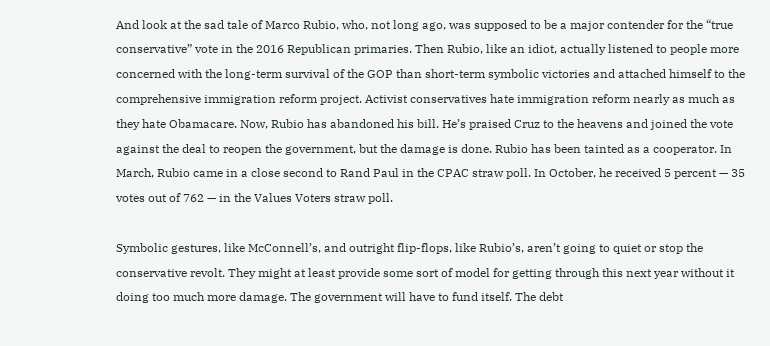And look at the sad tale of Marco Rubio, who, not long ago, was supposed to be a major contender for the “true conservative” vote in the 2016 Republican primaries. Then Rubio, like an idiot, actually listened to people more concerned with the long-term survival of the GOP than short-term symbolic victories and attached himself to the comprehensive immigration reform project. Activist conservatives hate immigration reform nearly as much as they hate Obamacare. Now, Rubio has abandoned his bill. He’s praised Cruz to the heavens and joined the vote against the deal to reopen the government, but the damage is done. Rubio has been tainted as a cooperator. In March, Rubio came in a close second to Rand Paul in the CPAC straw poll. In October, he received 5 percent — 35 votes out of 762 — in the Values Voters straw poll.

Symbolic gestures, like McConnell’s, and outright flip-flops, like Rubio’s, aren’t going to quiet or stop the conservative revolt. They might at least provide some sort of model for getting through this next year without it doing too much more damage. The government will have to fund itself. The debt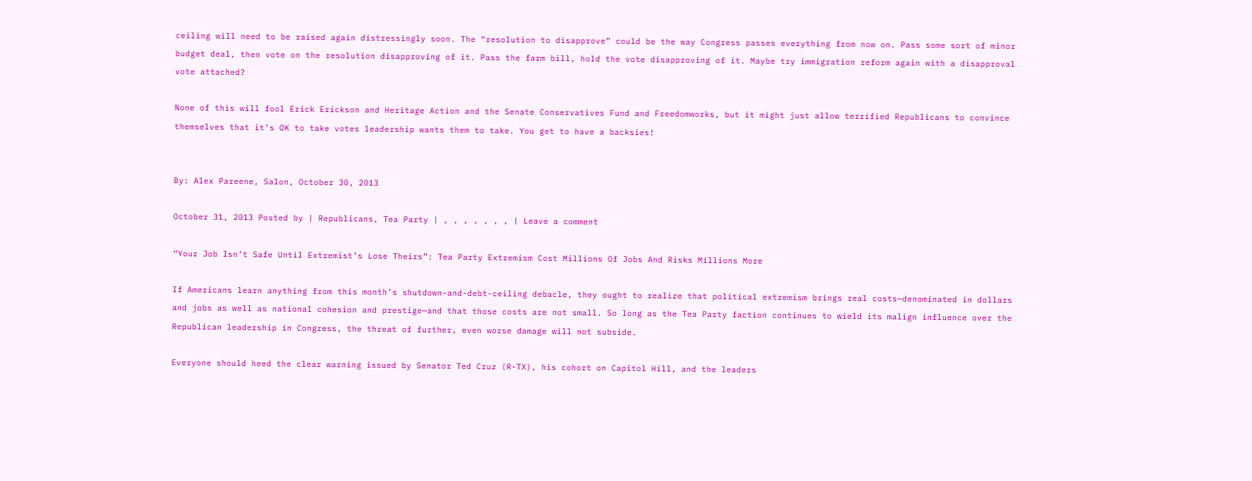ceiling will need to be raised again distressingly soon. The “resolution to disapprove” could be the way Congress passes everything from now on. Pass some sort of minor budget deal, then vote on the resolution disapproving of it. Pass the farm bill, hold the vote disapproving of it. Maybe try immigration reform again with a disapproval vote attached?

None of this will fool Erick Erickson and Heritage Action and the Senate Conservatives Fund and Freedomworks, but it might just allow terrified Republicans to convince themselves that it’s OK to take votes leadership wants them to take. You get to have a backsies!


By: Alex Pareene, Salon, October 30, 2013

October 31, 2013 Posted by | Republicans, Tea Party | , , , , , , , | Leave a comment

“Your Job Isn’t Safe Until Extremist’s Lose Theirs”: Tea Party Extremism Cost Millions Of Jobs And Risks Millions More

If Americans learn anything from this month’s shutdown-and-debt-ceiling debacle, they ought to realize that political extremism brings real costs—denominated in dollars and jobs as well as national cohesion and prestige—and that those costs are not small. So long as the Tea Party faction continues to wield its malign influence over the Republican leadership in Congress, the threat of further, even worse damage will not subside.

Everyone should heed the clear warning issued by Senator Ted Cruz (R-TX), his cohort on Capitol Hill, and the leaders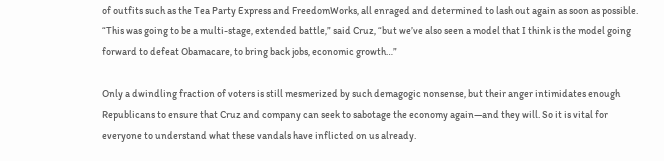of outfits such as the Tea Party Express and FreedomWorks, all enraged and determined to lash out again as soon as possible. “This was going to be a multi-stage, extended battle,” said Cruz, “but we’ve also seen a model that I think is the model going forward to defeat Obamacare, to bring back jobs, economic growth…”

Only a dwindling fraction of voters is still mesmerized by such demagogic nonsense, but their anger intimidates enough Republicans to ensure that Cruz and company can seek to sabotage the economy again—and they will. So it is vital for everyone to understand what these vandals have inflicted on us already.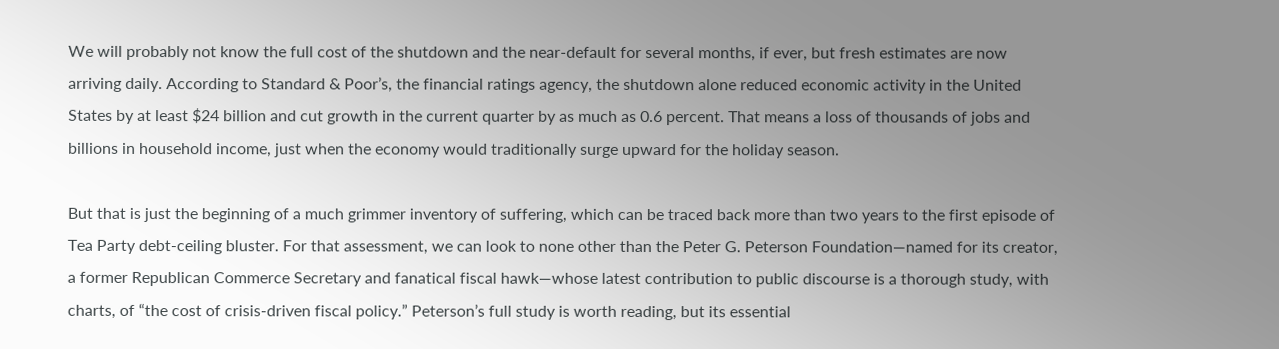We will probably not know the full cost of the shutdown and the near-default for several months, if ever, but fresh estimates are now arriving daily. According to Standard & Poor’s, the financial ratings agency, the shutdown alone reduced economic activity in the United States by at least $24 billion and cut growth in the current quarter by as much as 0.6 percent. That means a loss of thousands of jobs and billions in household income, just when the economy would traditionally surge upward for the holiday season.

But that is just the beginning of a much grimmer inventory of suffering, which can be traced back more than two years to the first episode of Tea Party debt-ceiling bluster. For that assessment, we can look to none other than the Peter G. Peterson Foundation—named for its creator, a former Republican Commerce Secretary and fanatical fiscal hawk—whose latest contribution to public discourse is a thorough study, with charts, of “the cost of crisis-driven fiscal policy.” Peterson’s full study is worth reading, but its essential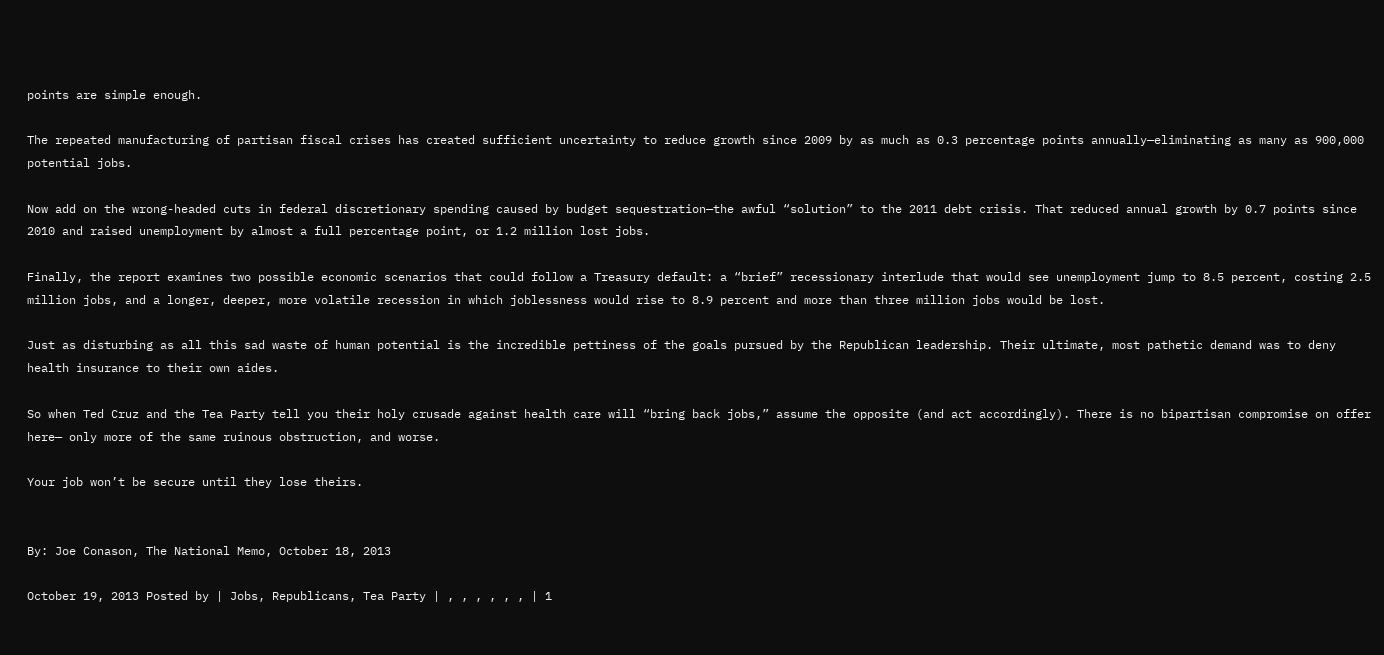points are simple enough.

The repeated manufacturing of partisan fiscal crises has created sufficient uncertainty to reduce growth since 2009 by as much as 0.3 percentage points annually—eliminating as many as 900,000 potential jobs.

Now add on the wrong-headed cuts in federal discretionary spending caused by budget sequestration—the awful “solution” to the 2011 debt crisis. That reduced annual growth by 0.7 points since 2010 and raised unemployment by almost a full percentage point, or 1.2 million lost jobs.

Finally, the report examines two possible economic scenarios that could follow a Treasury default: a “brief” recessionary interlude that would see unemployment jump to 8.5 percent, costing 2.5 million jobs, and a longer, deeper, more volatile recession in which joblessness would rise to 8.9 percent and more than three million jobs would be lost.

Just as disturbing as all this sad waste of human potential is the incredible pettiness of the goals pursued by the Republican leadership. Their ultimate, most pathetic demand was to deny health insurance to their own aides.

So when Ted Cruz and the Tea Party tell you their holy crusade against health care will “bring back jobs,” assume the opposite (and act accordingly). There is no bipartisan compromise on offer here— only more of the same ruinous obstruction, and worse.

Your job won’t be secure until they lose theirs.


By: Joe Conason, The National Memo, October 18, 2013

October 19, 2013 Posted by | Jobs, Republicans, Tea Party | , , , , , , | 1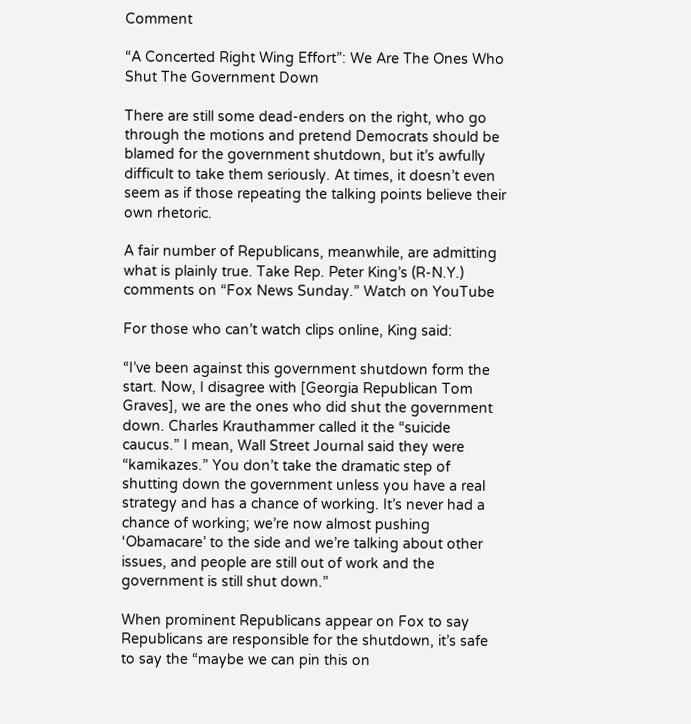Comment

“A Concerted Right Wing Effort”: We Are The Ones Who Shut The Government Down

There are still some dead-enders on the right, who go through the motions and pretend Democrats should be blamed for the government shutdown, but it’s awfully difficult to take them seriously. At times, it doesn’t even seem as if those repeating the talking points believe their own rhetoric.

A fair number of Republicans, meanwhile, are admitting what is plainly true. Take Rep. Peter King’s (R-N.Y.) comments on “Fox News Sunday.” Watch on YouTube

For those who can’t watch clips online, King said:

“I’ve been against this government shutdown form the start. Now, I disagree with [Georgia Republican Tom Graves], we are the ones who did shut the government down. Charles Krauthammer called it the “suicide caucus.” I mean, Wall Street Journal said they were “kamikazes.” You don’t take the dramatic step of shutting down the government unless you have a real strategy and has a chance of working. It’s never had a chance of working; we’re now almost pushing ‘Obamacare’ to the side and we’re talking about other issues, and people are still out of work and the government is still shut down.”

When prominent Republicans appear on Fox to say Republicans are responsible for the shutdown, it’s safe to say the “maybe we can pin this on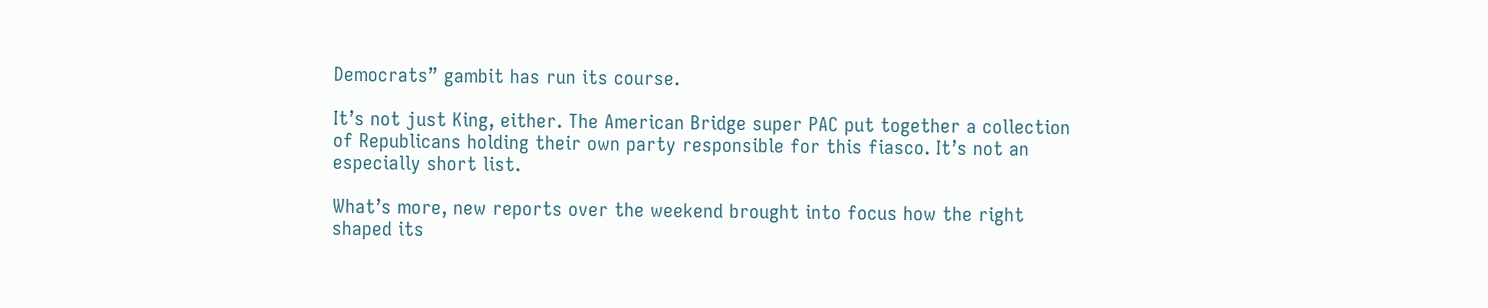Democrats” gambit has run its course.

It’s not just King, either. The American Bridge super PAC put together a collection of Republicans holding their own party responsible for this fiasco. It’s not an especially short list.

What’s more, new reports over the weekend brought into focus how the right shaped its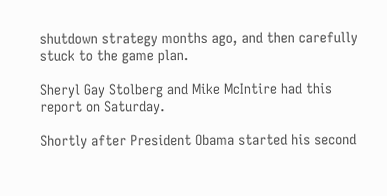shutdown strategy months ago, and then carefully stuck to the game plan.

Sheryl Gay Stolberg and Mike McIntire had this report on Saturday.

Shortly after President Obama started his second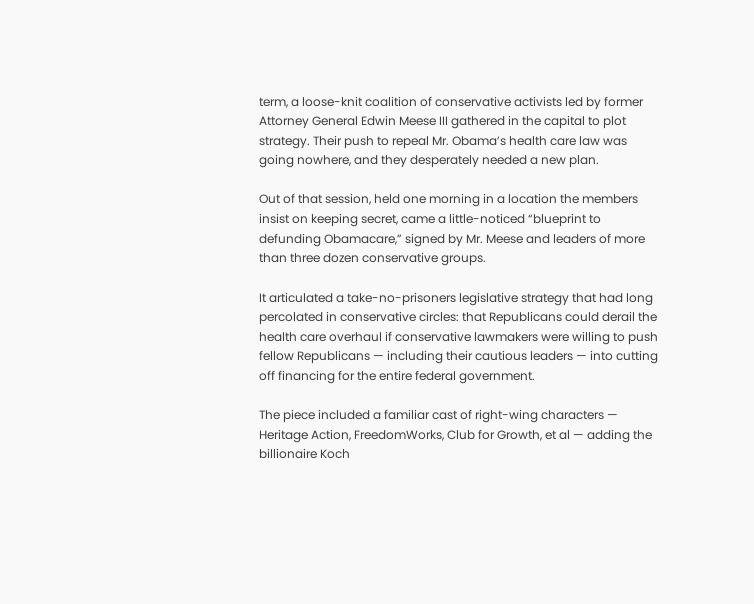term, a loose-knit coalition of conservative activists led by former Attorney General Edwin Meese III gathered in the capital to plot strategy. Their push to repeal Mr. Obama’s health care law was going nowhere, and they desperately needed a new plan.

Out of that session, held one morning in a location the members insist on keeping secret, came a little-noticed “blueprint to defunding Obamacare,” signed by Mr. Meese and leaders of more than three dozen conservative groups.

It articulated a take-no-prisoners legislative strategy that had long percolated in conservative circles: that Republicans could derail the health care overhaul if conservative lawmakers were willing to push fellow Republicans — including their cautious leaders — into cutting off financing for the entire federal government.

The piece included a familiar cast of right-wing characters — Heritage Action, FreedomWorks, Club for Growth, et al — adding the billionaire Koch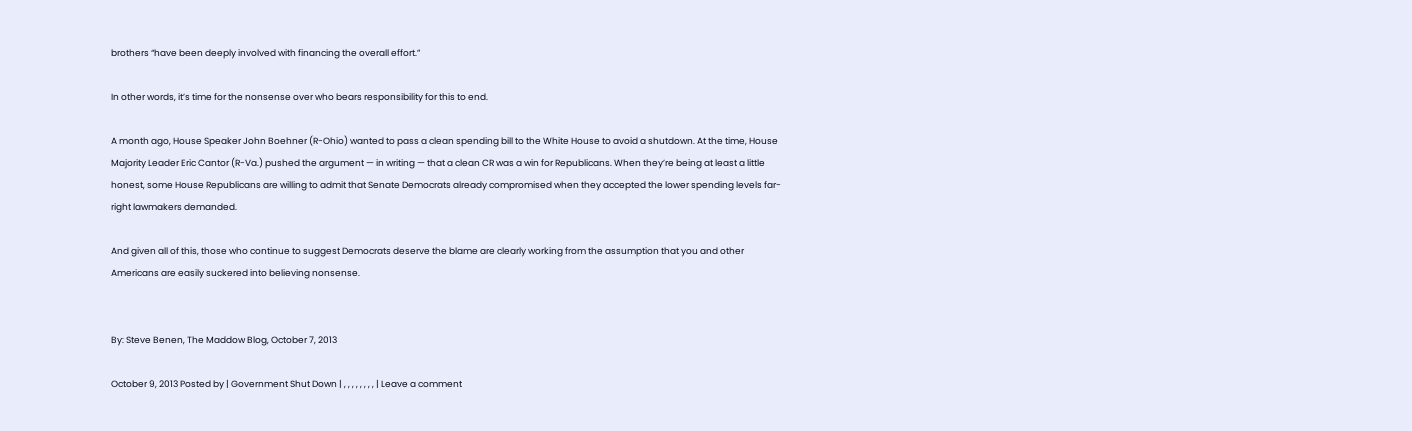brothers “have been deeply involved with financing the overall effort.”

In other words, it’s time for the nonsense over who bears responsibility for this to end.

A month ago, House Speaker John Boehner (R-Ohio) wanted to pass a clean spending bill to the White House to avoid a shutdown. At the time, House Majority Leader Eric Cantor (R-Va.) pushed the argument — in writing — that a clean CR was a win for Republicans. When they’re being at least a little honest, some House Republicans are willing to admit that Senate Democrats already compromised when they accepted the lower spending levels far-right lawmakers demanded.

And given all of this, those who continue to suggest Democrats deserve the blame are clearly working from the assumption that you and other Americans are easily suckered into believing nonsense.


By: Steve Benen, The Maddow Blog, October 7, 2013

October 9, 2013 Posted by | Government Shut Down | , , , , , , , , | Leave a comment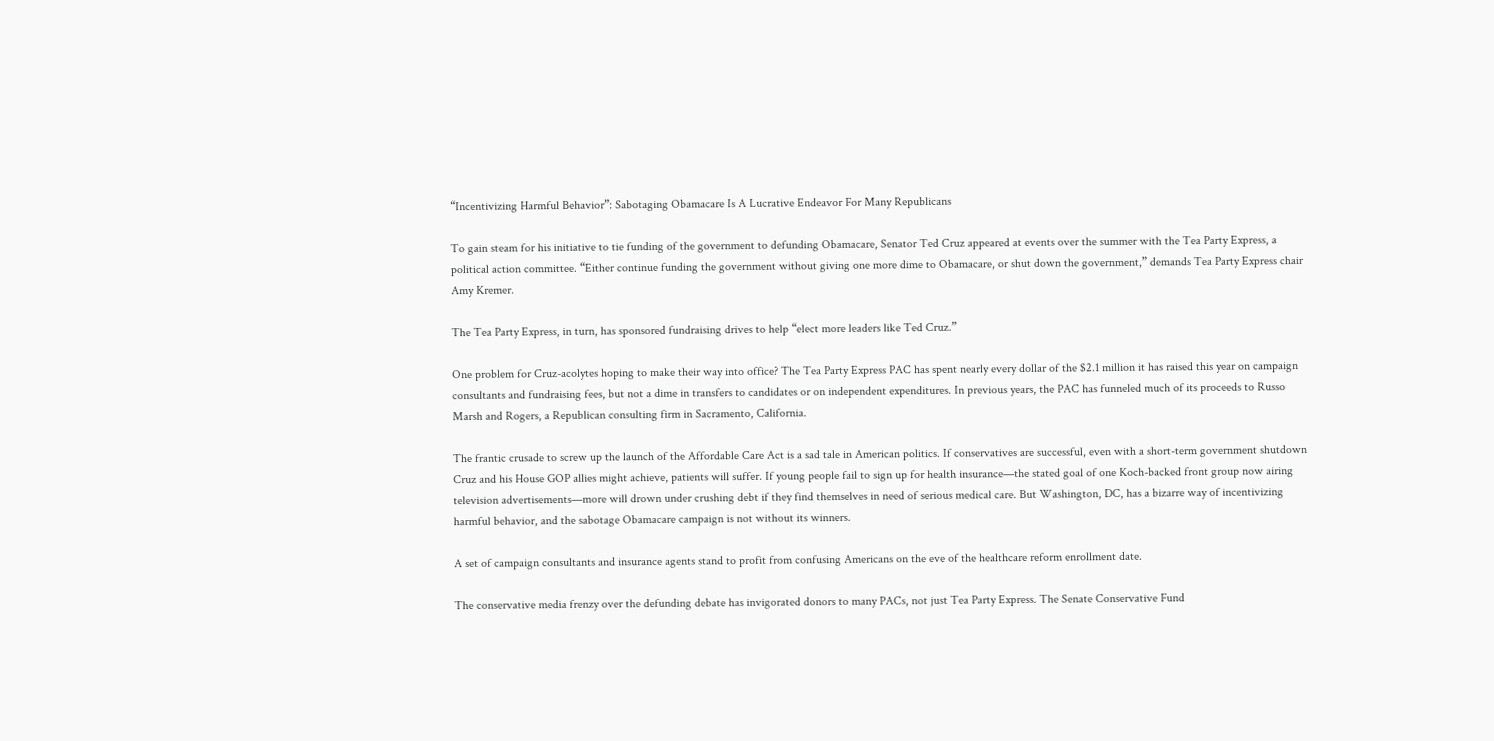“Incentivizing Harmful Behavior”: Sabotaging Obamacare Is A Lucrative Endeavor For Many Republicans

To gain steam for his initiative to tie funding of the government to defunding Obamacare, Senator Ted Cruz appeared at events over the summer with the Tea Party Express, a political action committee. “Either continue funding the government without giving one more dime to Obamacare, or shut down the government,” demands Tea Party Express chair Amy Kremer.

The Tea Party Express, in turn, has sponsored fundraising drives to help “elect more leaders like Ted Cruz.”

One problem for Cruz-acolytes hoping to make their way into office? The Tea Party Express PAC has spent nearly every dollar of the $2.1 million it has raised this year on campaign consultants and fundraising fees, but not a dime in transfers to candidates or on independent expenditures. In previous years, the PAC has funneled much of its proceeds to Russo Marsh and Rogers, a Republican consulting firm in Sacramento, California.

The frantic crusade to screw up the launch of the Affordable Care Act is a sad tale in American politics. If conservatives are successful, even with a short-term government shutdown Cruz and his House GOP allies might achieve, patients will suffer. If young people fail to sign up for health insurance—the stated goal of one Koch-backed front group now airing television advertisements—more will drown under crushing debt if they find themselves in need of serious medical care. But Washington, DC, has a bizarre way of incentivizing harmful behavior, and the sabotage Obamacare campaign is not without its winners.

A set of campaign consultants and insurance agents stand to profit from confusing Americans on the eve of the healthcare reform enrollment date.

The conservative media frenzy over the defunding debate has invigorated donors to many PACs, not just Tea Party Express. The Senate Conservative Fund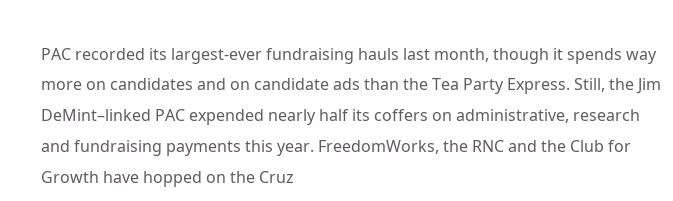PAC recorded its largest-ever fundraising hauls last month, though it spends way more on candidates and on candidate ads than the Tea Party Express. Still, the Jim DeMint–linked PAC expended nearly half its coffers on administrative, research and fundraising payments this year. FreedomWorks, the RNC and the Club for Growth have hopped on the Cruz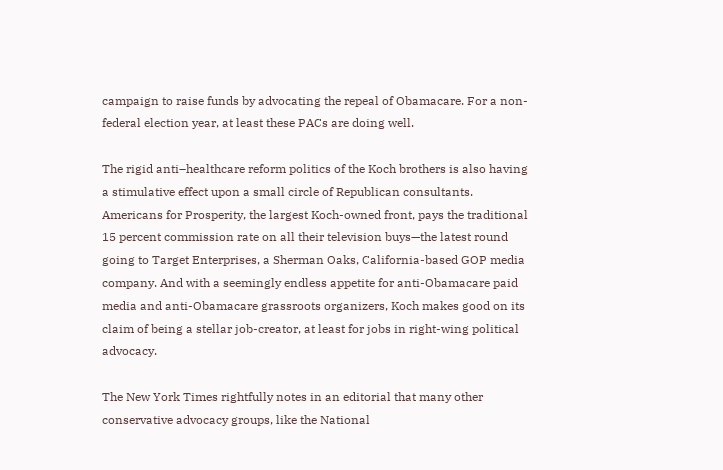campaign to raise funds by advocating the repeal of Obamacare. For a non-federal election year, at least these PACs are doing well.

The rigid anti–healthcare reform politics of the Koch brothers is also having a stimulative effect upon a small circle of Republican consultants. Americans for Prosperity, the largest Koch-owned front, pays the traditional 15 percent commission rate on all their television buys—the latest round going to Target Enterprises, a Sherman Oaks, California-based GOP media company. And with a seemingly endless appetite for anti-Obamacare paid media and anti-Obamacare grassroots organizers, Koch makes good on its claim of being a stellar job-creator, at least for jobs in right-wing political advocacy.

The New York Times rightfully notes in an editorial that many other conservative advocacy groups, like the National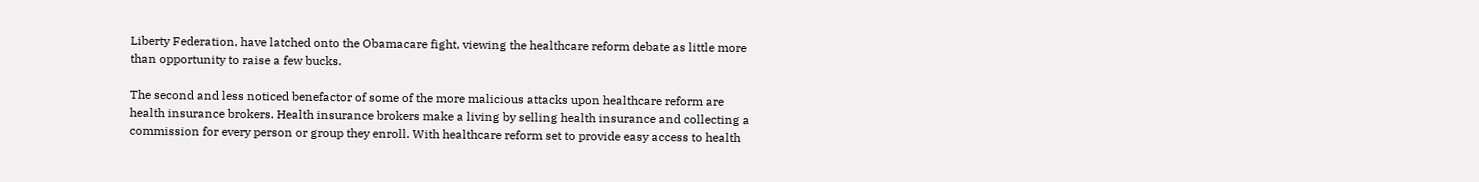Liberty Federation, have latched onto the Obamacare fight, viewing the healthcare reform debate as little more than opportunity to raise a few bucks.

The second and less noticed benefactor of some of the more malicious attacks upon healthcare reform are health insurance brokers. Health insurance brokers make a living by selling health insurance and collecting a commission for every person or group they enroll. With healthcare reform set to provide easy access to health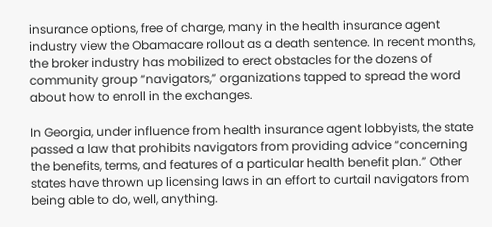insurance options, free of charge, many in the health insurance agent industry view the Obamacare rollout as a death sentence. In recent months, the broker industry has mobilized to erect obstacles for the dozens of community group “navigators,” organizations tapped to spread the word about how to enroll in the exchanges.

In Georgia, under influence from health insurance agent lobbyists, the state passed a law that prohibits navigators from providing advice “concerning the benefits, terms, and features of a particular health benefit plan.” Other states have thrown up licensing laws in an effort to curtail navigators from being able to do, well, anything.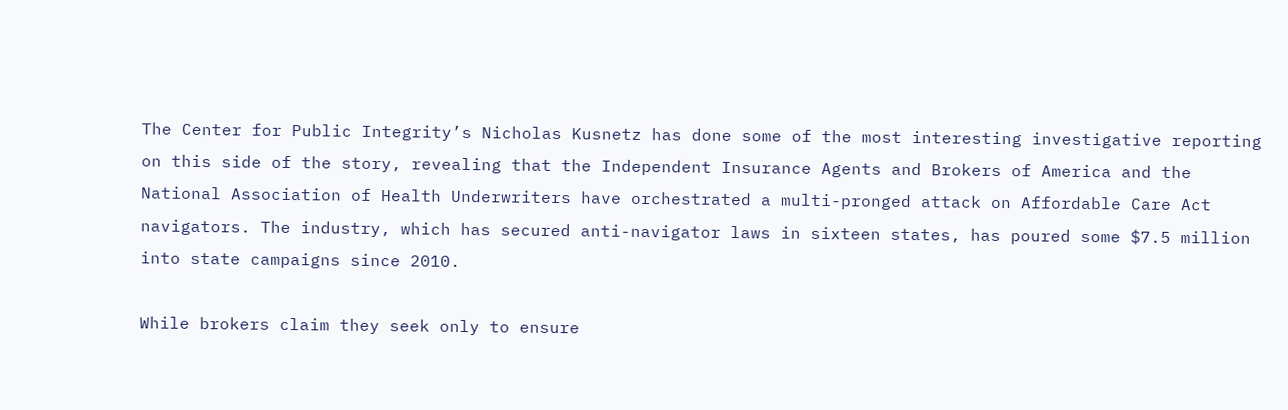The Center for Public Integrity’s Nicholas Kusnetz has done some of the most interesting investigative reporting on this side of the story, revealing that the Independent Insurance Agents and Brokers of America and the National Association of Health Underwriters have orchestrated a multi-pronged attack on Affordable Care Act navigators. The industry, which has secured anti-navigator laws in sixteen states, has poured some $7.5 million into state campaigns since 2010.

While brokers claim they seek only to ensure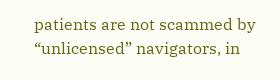patients are not scammed by “unlicensed” navigators, in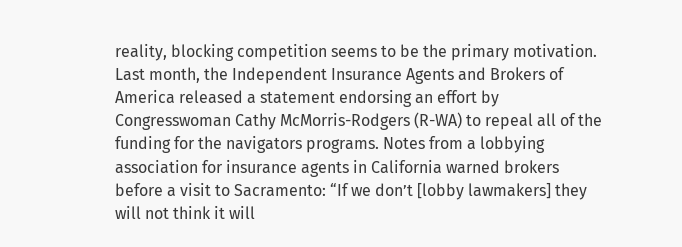reality, blocking competition seems to be the primary motivation. Last month, the Independent Insurance Agents and Brokers of America released a statement endorsing an effort by Congresswoman Cathy McMorris-Rodgers (R-WA) to repeal all of the funding for the navigators programs. Notes from a lobbying association for insurance agents in California warned brokers before a visit to Sacramento: “If we don’t [lobby lawmakers] they will not think it will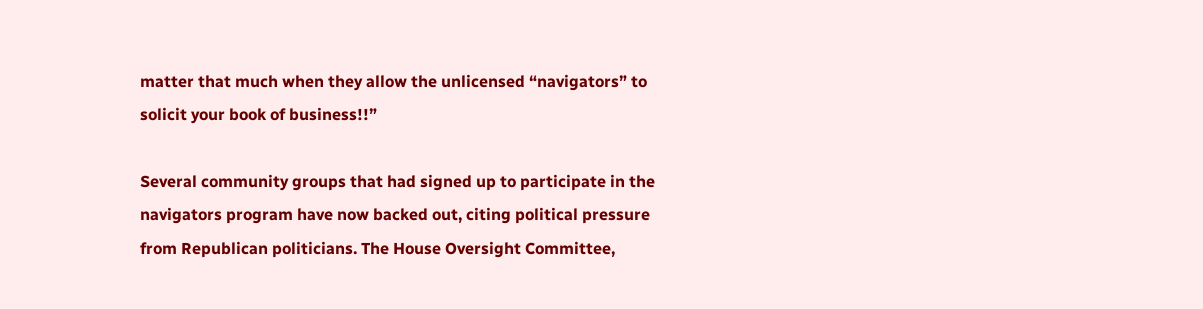matter that much when they allow the unlicensed “navigators” to solicit your book of business!!”

Several community groups that had signed up to participate in the navigators program have now backed out, citing political pressure from Republican politicians. The House Oversight Committee,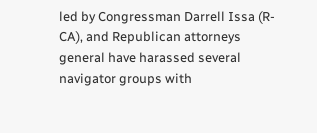led by Congressman Darrell Issa (R-CA), and Republican attorneys general have harassed several navigator groups with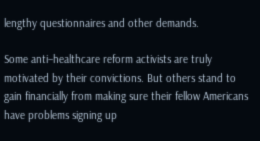lengthy questionnaires and other demands.

Some anti–healthcare reform activists are truly motivated by their convictions. But others stand to gain financially from making sure their fellow Americans have problems signing up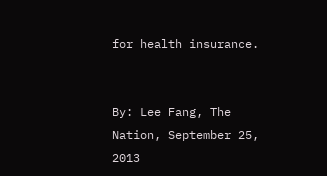for health insurance.


By: Lee Fang, The Nation, September 25, 2013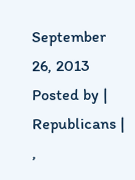September 26, 2013 Posted by | Republicans | ,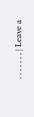, , , , , , , | Leave a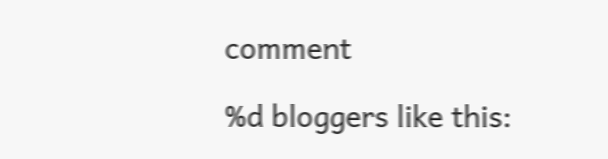comment

%d bloggers like this: